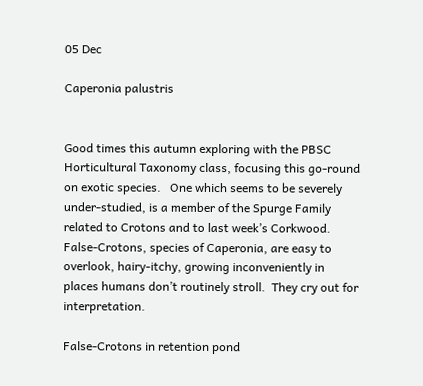05 Dec

Caperonia palustris


Good times this autumn exploring with the PBSC Horticultural Taxonomy class, focusing this go-round on exotic species.   One which seems to be severely under-studied, is a member of the Spurge Family related to Crotons and to last week’s Corkwood.   False-Crotons, species of Caperonia, are easy to overlook, hairy-itchy, growing inconveniently in places humans don’t routinely stroll.  They cry out for interpretation.

False-Crotons in retention pond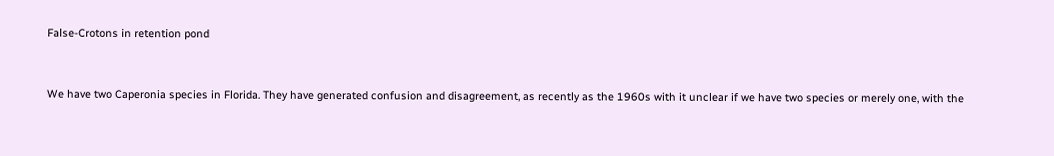False-Crotons in retention pond


We have two Caperonia species in Florida. They have generated confusion and disagreement, as recently as the 1960s with it unclear if we have two species or merely one, with the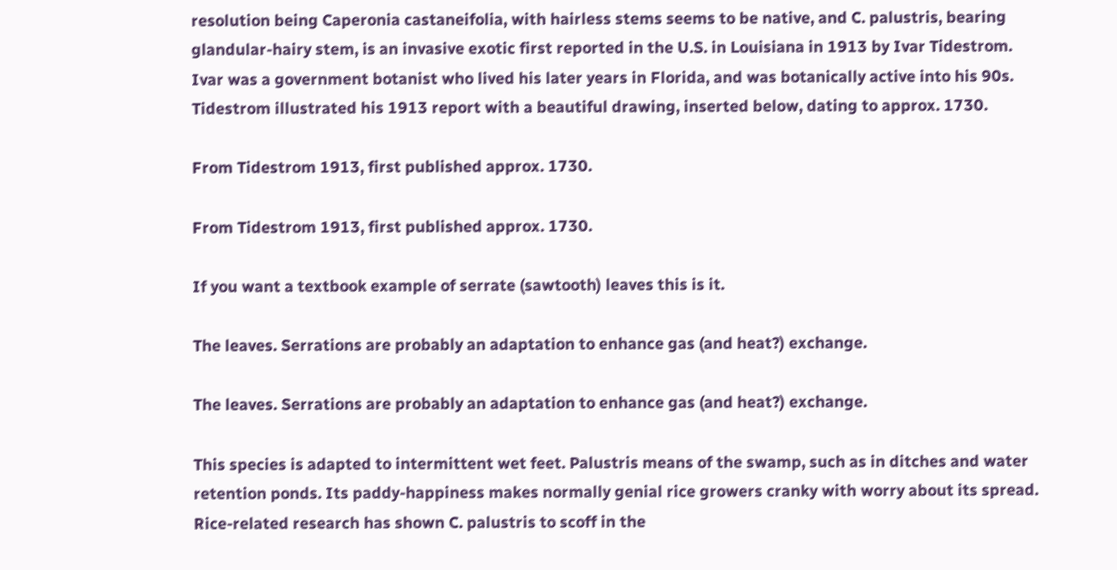resolution being Caperonia castaneifolia, with hairless stems seems to be native, and C. palustris, bearing glandular-hairy stem, is an invasive exotic first reported in the U.S. in Louisiana in 1913 by Ivar Tidestrom.  Ivar was a government botanist who lived his later years in Florida, and was botanically active into his 90s. Tidestrom illustrated his 1913 report with a beautiful drawing, inserted below, dating to approx. 1730.

From Tidestrom 1913, first published approx. 1730.

From Tidestrom 1913, first published approx. 1730.

If you want a textbook example of serrate (sawtooth) leaves this is it.

The leaves. Serrations are probably an adaptation to enhance gas (and heat?) exchange.

The leaves. Serrations are probably an adaptation to enhance gas (and heat?) exchange.

This species is adapted to intermittent wet feet. Palustris means of the swamp, such as in ditches and water retention ponds. Its paddy-happiness makes normally genial rice growers cranky with worry about its spread. Rice-related research has shown C. palustris to scoff in the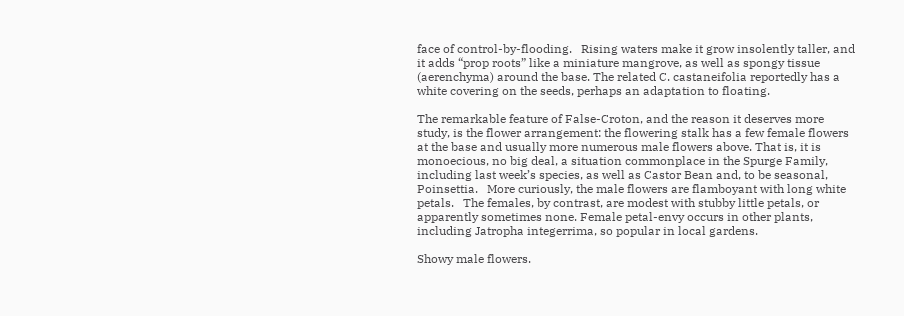face of control-by-flooding.   Rising waters make it grow insolently taller, and it adds “prop roots” like a miniature mangrove, as well as spongy tissue (aerenchyma) around the base. The related C. castaneifolia reportedly has a white covering on the seeds, perhaps an adaptation to floating.

The remarkable feature of False-Croton, and the reason it deserves more study, is the flower arrangement: the flowering stalk has a few female flowers at the base and usually more numerous male flowers above. That is, it is monoecious, no big deal, a situation commonplace in the Spurge Family, including last week’s species, as well as Castor Bean and, to be seasonal, Poinsettia.   More curiously, the male flowers are flamboyant with long white petals.   The females, by contrast, are modest with stubby little petals, or apparently sometimes none. Female petal-envy occurs in other plants, including Jatropha integerrima, so popular in local gardens.

Showy male flowers.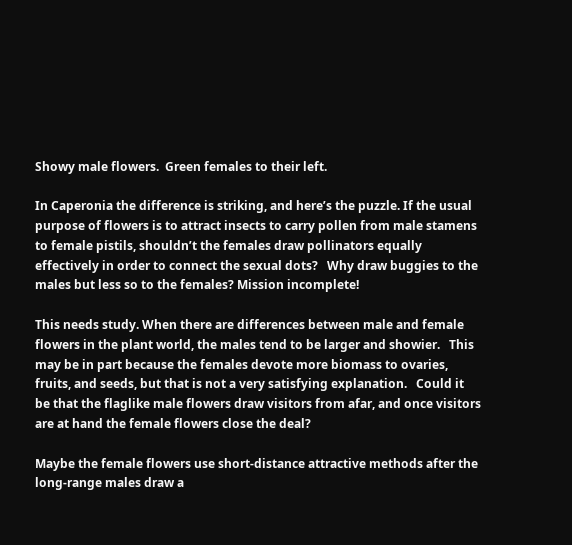Showy male flowers.  Green females to their left.

In Caperonia the difference is striking, and here’s the puzzle. If the usual purpose of flowers is to attract insects to carry pollen from male stamens to female pistils, shouldn’t the females draw pollinators equally effectively in order to connect the sexual dots?   Why draw buggies to the males but less so to the females? Mission incomplete!

This needs study. When there are differences between male and female flowers in the plant world, the males tend to be larger and showier.   This may be in part because the females devote more biomass to ovaries, fruits, and seeds, but that is not a very satisfying explanation.   Could it be that the flaglike male flowers draw visitors from afar, and once visitors are at hand the female flowers close the deal?

Maybe the female flowers use short-distance attractive methods after the long-range males draw a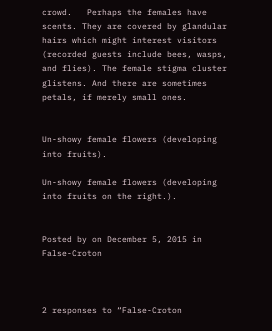crowd.   Perhaps the females have scents. They are covered by glandular hairs which might interest visitors (recorded guests include bees, wasps, and flies). The female stigma cluster glistens. And there are sometimes petals, if merely small ones.


Un-showy female flowers (developing into fruits).

Un-showy female flowers (developing into fruits on the right.).


Posted by on December 5, 2015 in False-Croton



2 responses to “False-Croton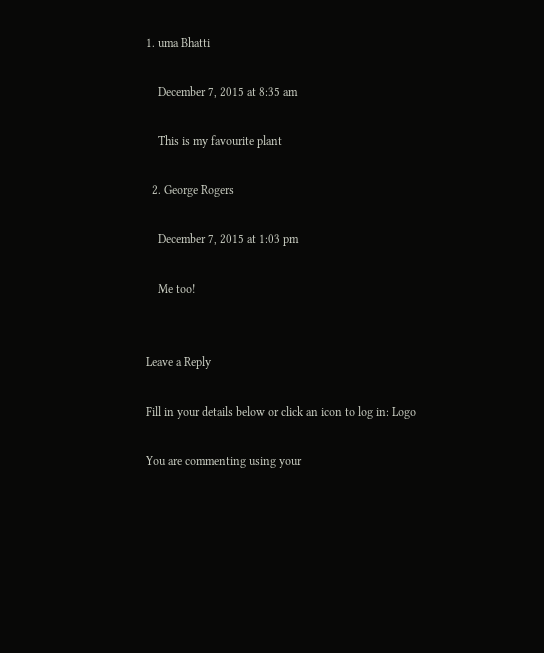1. uma Bhatti

    December 7, 2015 at 8:35 am

    This is my favourite plant

  2. George Rogers

    December 7, 2015 at 1:03 pm

    Me too!


Leave a Reply

Fill in your details below or click an icon to log in: Logo

You are commenting using your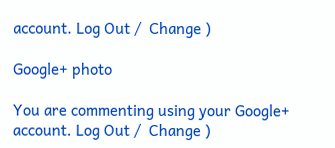account. Log Out /  Change )

Google+ photo

You are commenting using your Google+ account. Log Out /  Change )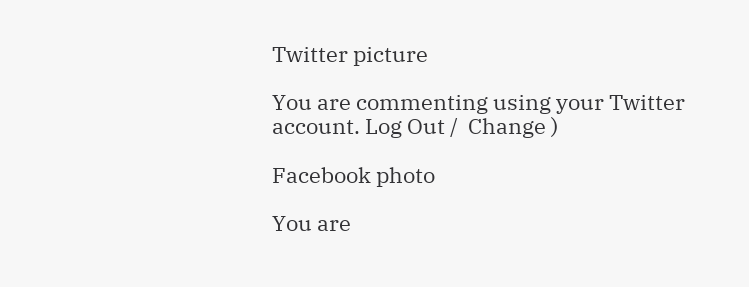Twitter picture

You are commenting using your Twitter account. Log Out /  Change )

Facebook photo

You are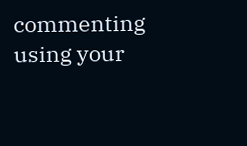commenting using your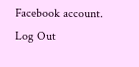Facebook account. Log Out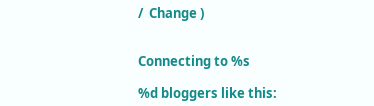/  Change )


Connecting to %s

%d bloggers like this: